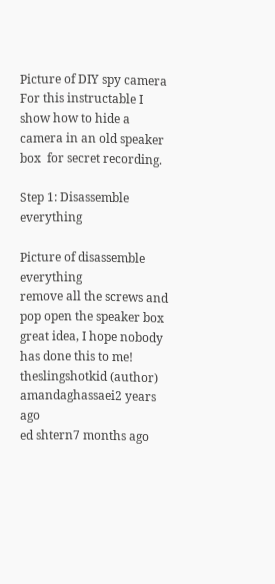Picture of DIY spy camera
For this instructable I show how to hide a camera in an old speaker box  for secret recording.

Step 1: Disassemble everything

Picture of disassemble everything
remove all the screws and pop open the speaker box
great idea, I hope nobody has done this to me!
theslingshotkid (author)  amandaghassaei2 years ago
ed shtern7 months ago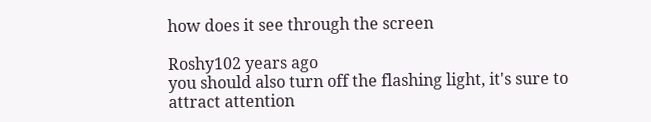how does it see through the screen

Roshy102 years ago
you should also turn off the flashing light, it's sure to attract attention